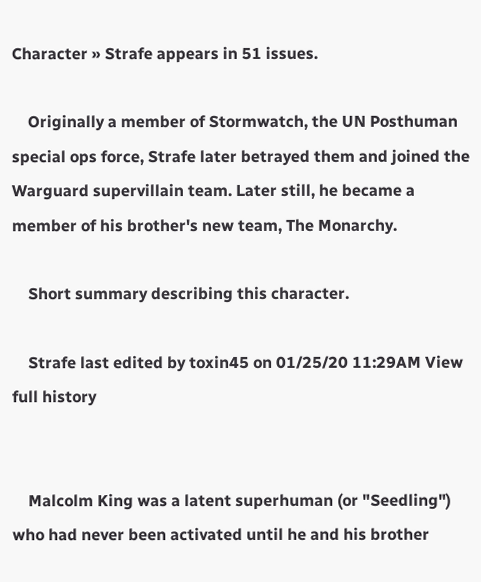Character » Strafe appears in 51 issues.

    Originally a member of Stormwatch, the UN Posthuman special ops force, Strafe later betrayed them and joined the Warguard supervillain team. Later still, he became a member of his brother's new team, The Monarchy.

    Short summary describing this character.

    Strafe last edited by toxin45 on 01/25/20 11:29AM View full history


    Malcolm King was a latent superhuman (or "Seedling") who had never been activated until he and his brother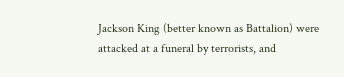Jackson King (better known as Battalion) were attacked at a funeral by terrorists, and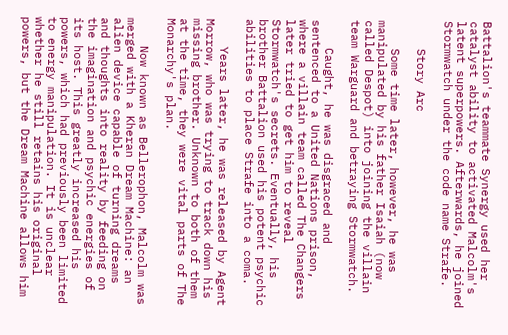Battalion's teammate Synergy used her catalyst ability to activated Malcolm's latent superpowers. Afterwards, he joined Stormwatch under the code name Strafe.

    Story Arc

    Some time later, however, he was manipulated by his father Isaiah (now called Despot) into joining the villain team Warguard and betraying Stormwatch.

    Caught, he was disgraced and sentenced to a United Nations prison, where a villain team called The Changers later tried to get him to reveal Stormwatch's secrets. Eventually, his brother Battalion used his potent psychic abilities to place Strafe into a coma.

    Years later, he was released by Agent Morrow, who was trying to track down his missing brother. Unknown to both of them at the time, they were vital parts of The Monarchy's plan.

    Now known as Bellerophon, Malcolm was merged with a Kheran Dream Machine: an alien device capable of turning dreams and thoughts into reality by feeding on the imagination and psychic energies of its host. This greatly increased his powers, which had previously been limited to energy manipulation. It is unclear whether he still retains his original powers, but the Dream Machine allows him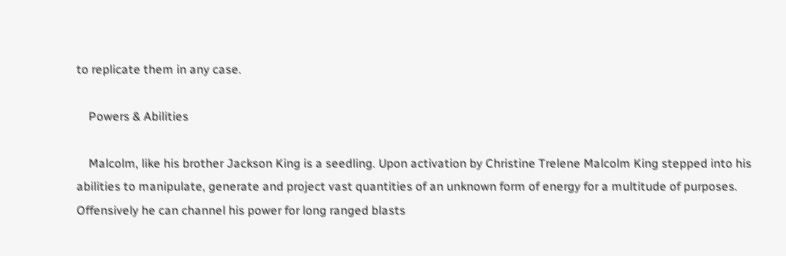to replicate them in any case.

    Powers & Abilities

    Malcolm, like his brother Jackson King is a seedling. Upon activation by Christine Trelene Malcolm King stepped into his abilities to manipulate, generate and project vast quantities of an unknown form of energy for a multitude of purposes. Offensively he can channel his power for long ranged blasts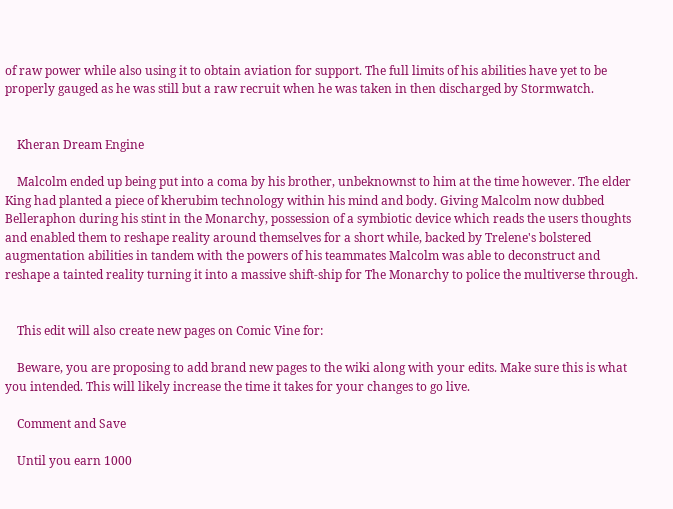of raw power while also using it to obtain aviation for support. The full limits of his abilities have yet to be properly gauged as he was still but a raw recruit when he was taken in then discharged by Stormwatch.


    Kheran Dream Engine

    Malcolm ended up being put into a coma by his brother, unbeknownst to him at the time however. The elder King had planted a piece of kherubim technology within his mind and body. Giving Malcolm now dubbed Belleraphon during his stint in the Monarchy, possession of a symbiotic device which reads the users thoughts and enabled them to reshape reality around themselves for a short while, backed by Trelene's bolstered augmentation abilities in tandem with the powers of his teammates Malcolm was able to deconstruct and reshape a tainted reality turning it into a massive shift-ship for The Monarchy to police the multiverse through.


    This edit will also create new pages on Comic Vine for:

    Beware, you are proposing to add brand new pages to the wiki along with your edits. Make sure this is what you intended. This will likely increase the time it takes for your changes to go live.

    Comment and Save

    Until you earn 1000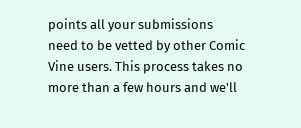points all your submissions need to be vetted by other Comic Vine users. This process takes no more than a few hours and we'll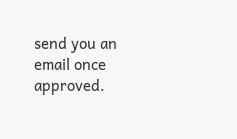send you an email once approved.